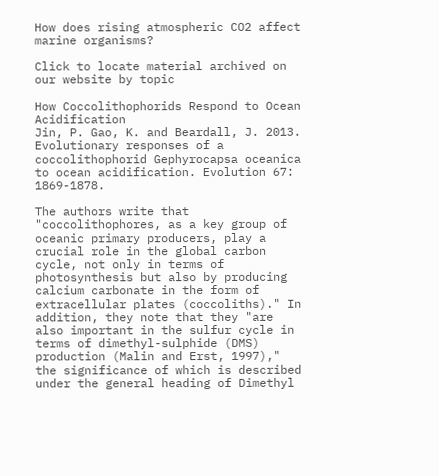How does rising atmospheric CO2 affect marine organisms?

Click to locate material archived on our website by topic

How Coccolithophorids Respond to Ocean Acidification
Jin, P. Gao, K. and Beardall, J. 2013. Evolutionary responses of a coccolithophorid Gephyrocapsa oceanica to ocean acidification. Evolution 67: 1869-1878.

The authors write that "coccolithophores, as a key group of oceanic primary producers, play a crucial role in the global carbon cycle, not only in terms of photosynthesis but also by producing calcium carbonate in the form of extracellular plates (coccoliths)." In addition, they note that they "are also important in the sulfur cycle in terms of dimethyl-sulphide (DMS) production (Malin and Erst, 1997)," the significance of which is described under the general heading of Dimethyl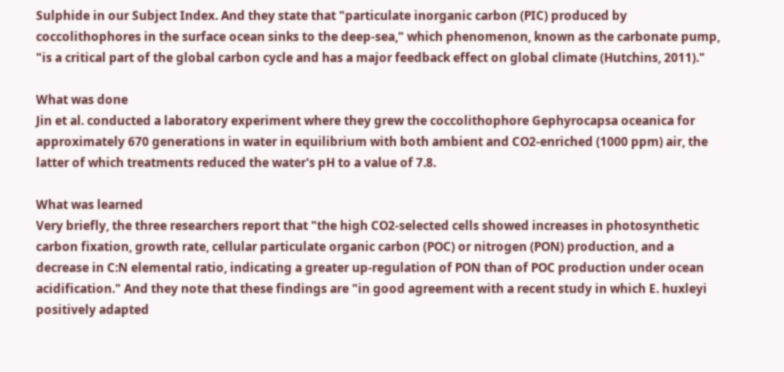Sulphide in our Subject Index. And they state that "particulate inorganic carbon (PIC) produced by coccolithophores in the surface ocean sinks to the deep-sea," which phenomenon, known as the carbonate pump, "is a critical part of the global carbon cycle and has a major feedback effect on global climate (Hutchins, 2011)."

What was done
Jin et al. conducted a laboratory experiment where they grew the coccolithophore Gephyrocapsa oceanica for approximately 670 generations in water in equilibrium with both ambient and CO2-enriched (1000 ppm) air, the latter of which treatments reduced the water's pH to a value of 7.8.

What was learned
Very briefly, the three researchers report that "the high CO2-selected cells showed increases in photosynthetic carbon fixation, growth rate, cellular particulate organic carbon (POC) or nitrogen (PON) production, and a decrease in C:N elemental ratio, indicating a greater up-regulation of PON than of POC production under ocean acidification." And they note that these findings are "in good agreement with a recent study in which E. huxleyi positively adapted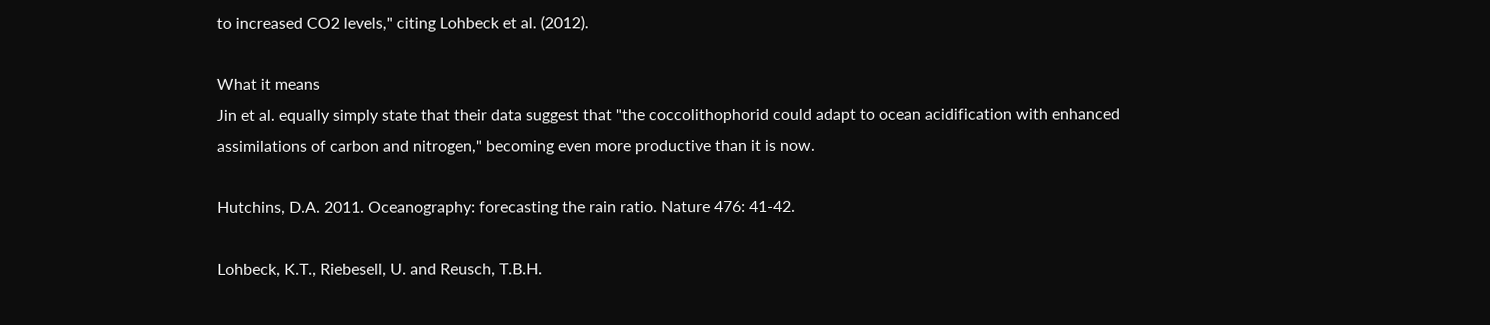to increased CO2 levels," citing Lohbeck et al. (2012).

What it means
Jin et al. equally simply state that their data suggest that "the coccolithophorid could adapt to ocean acidification with enhanced assimilations of carbon and nitrogen," becoming even more productive than it is now.

Hutchins, D.A. 2011. Oceanography: forecasting the rain ratio. Nature 476: 41-42.

Lohbeck, K.T., Riebesell, U. and Reusch, T.B.H.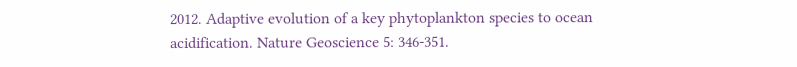2012. Adaptive evolution of a key phytoplankton species to ocean acidification. Nature Geoscience 5: 346-351.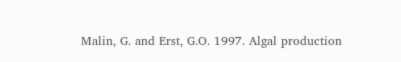Malin, G. and Erst, G.O. 1997. Algal production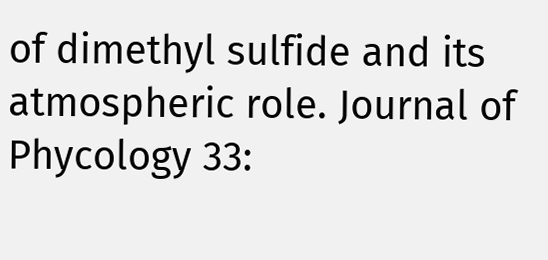of dimethyl sulfide and its atmospheric role. Journal of Phycology 33: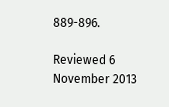889-896.

Reviewed 6 November 2013